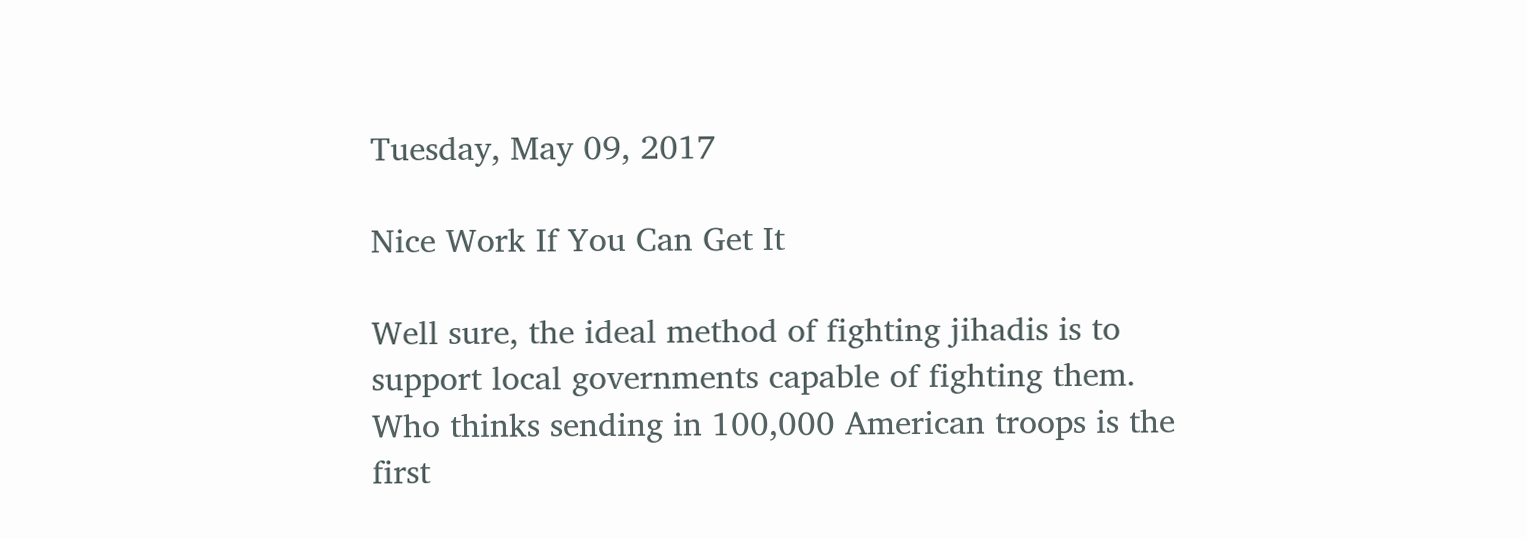Tuesday, May 09, 2017

Nice Work If You Can Get It

Well sure, the ideal method of fighting jihadis is to support local governments capable of fighting them. Who thinks sending in 100,000 American troops is the first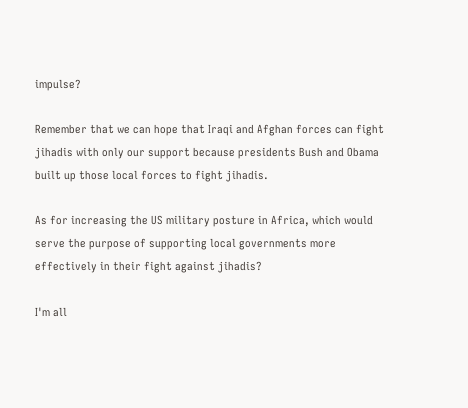impulse?

Remember that we can hope that Iraqi and Afghan forces can fight jihadis with only our support because presidents Bush and Obama built up those local forces to fight jihadis.

As for increasing the US military posture in Africa, which would serve the purpose of supporting local governments more effectively in their fight against jihadis?

I'm all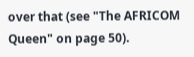over that (see "The AFRICOM Queen" on page 50).